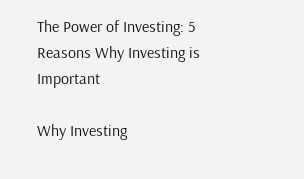The Power of Investing: 5 Reasons Why Investing is Important

Why Investing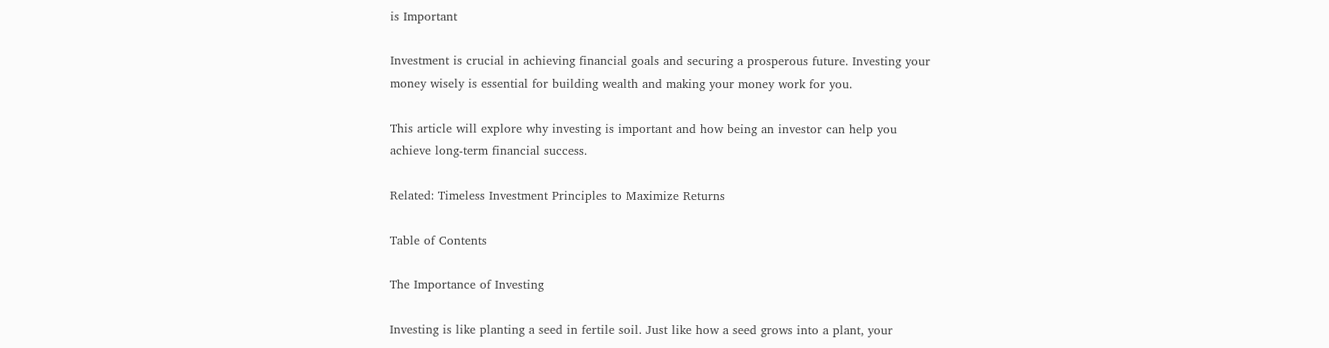is Important

Investment is crucial in achieving financial goals and securing a prosperous future. Investing your money wisely is essential for building wealth and making your money work for you.

This article will explore why investing is important and how being an investor can help you achieve long-term financial success.

Related: Timeless Investment Principles to Maximize Returns

Table of Contents

The Importance of Investing

Investing is like planting a seed in fertile soil. Just like how a seed grows into a plant, your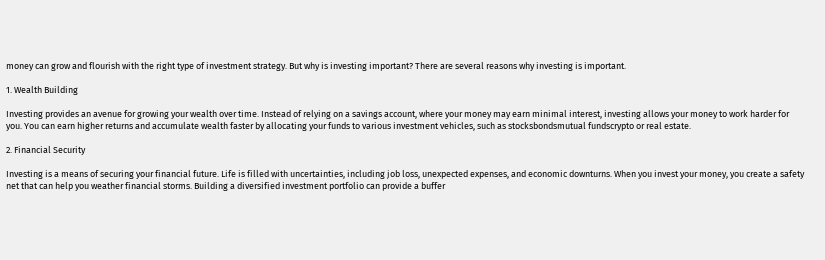money can grow and flourish with the right type of investment strategy. But why is investing important? There are several reasons why investing is important.

1. Wealth Building

Investing provides an avenue for growing your wealth over time. Instead of relying on a savings account, where your money may earn minimal interest, investing allows your money to work harder for you. You can earn higher returns and accumulate wealth faster by allocating your funds to various investment vehicles, such as stocksbondsmutual fundscrypto or real estate.

2. Financial Security

Investing is a means of securing your financial future. Life is filled with uncertainties, including job loss, unexpected expenses, and economic downturns. When you invest your money, you create a safety net that can help you weather financial storms. Building a diversified investment portfolio can provide a buffer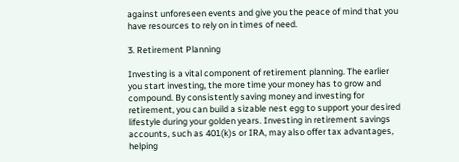against unforeseen events and give you the peace of mind that you have resources to rely on in times of need.

3. Retirement Planning

Investing is a vital component of retirement planning. The earlier you start investing, the more time your money has to grow and compound. By consistently saving money and investing for retirement, you can build a sizable nest egg to support your desired lifestyle during your golden years. Investing in retirement savings accounts, such as 401(k)s or IRA, may also offer tax advantages, helping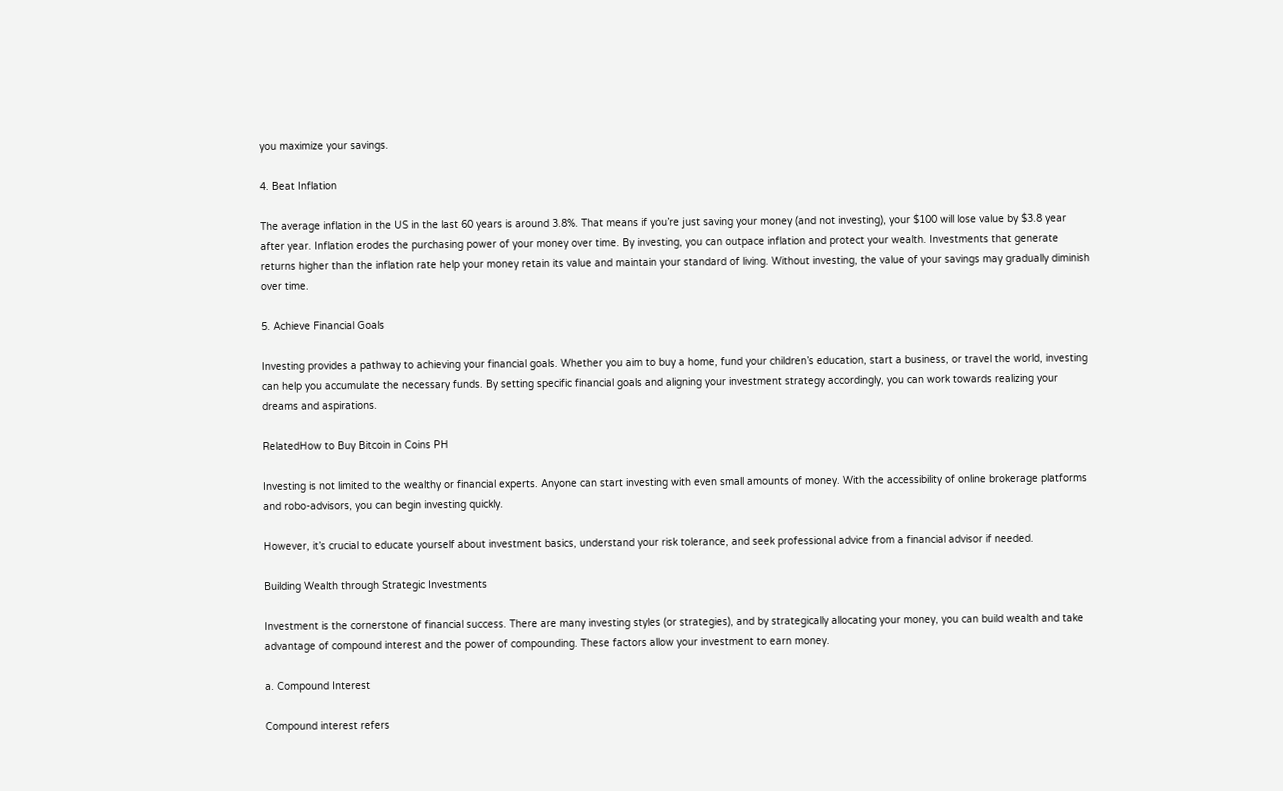you maximize your savings.

4. Beat Inflation

The average inflation in the US in the last 60 years is around 3.8%. That means if you’re just saving your money (and not investing), your $100 will lose value by $3.8 year after year. Inflation erodes the purchasing power of your money over time. By investing, you can outpace inflation and protect your wealth. Investments that generate returns higher than the inflation rate help your money retain its value and maintain your standard of living. Without investing, the value of your savings may gradually diminish over time.

5. Achieve Financial Goals

Investing provides a pathway to achieving your financial goals. Whether you aim to buy a home, fund your children’s education, start a business, or travel the world, investing can help you accumulate the necessary funds. By setting specific financial goals and aligning your investment strategy accordingly, you can work towards realizing your dreams and aspirations.

RelatedHow to Buy Bitcoin in Coins PH

Investing is not limited to the wealthy or financial experts. Anyone can start investing with even small amounts of money. With the accessibility of online brokerage platforms and robo-advisors, you can begin investing quickly.

However, it’s crucial to educate yourself about investment basics, understand your risk tolerance, and seek professional advice from a financial advisor if needed.

Building Wealth through Strategic Investments

Investment is the cornerstone of financial success. There are many investing styles (or strategies), and by strategically allocating your money, you can build wealth and take advantage of compound interest and the power of compounding. These factors allow your investment to earn money.

a. Compound Interest

Compound interest refers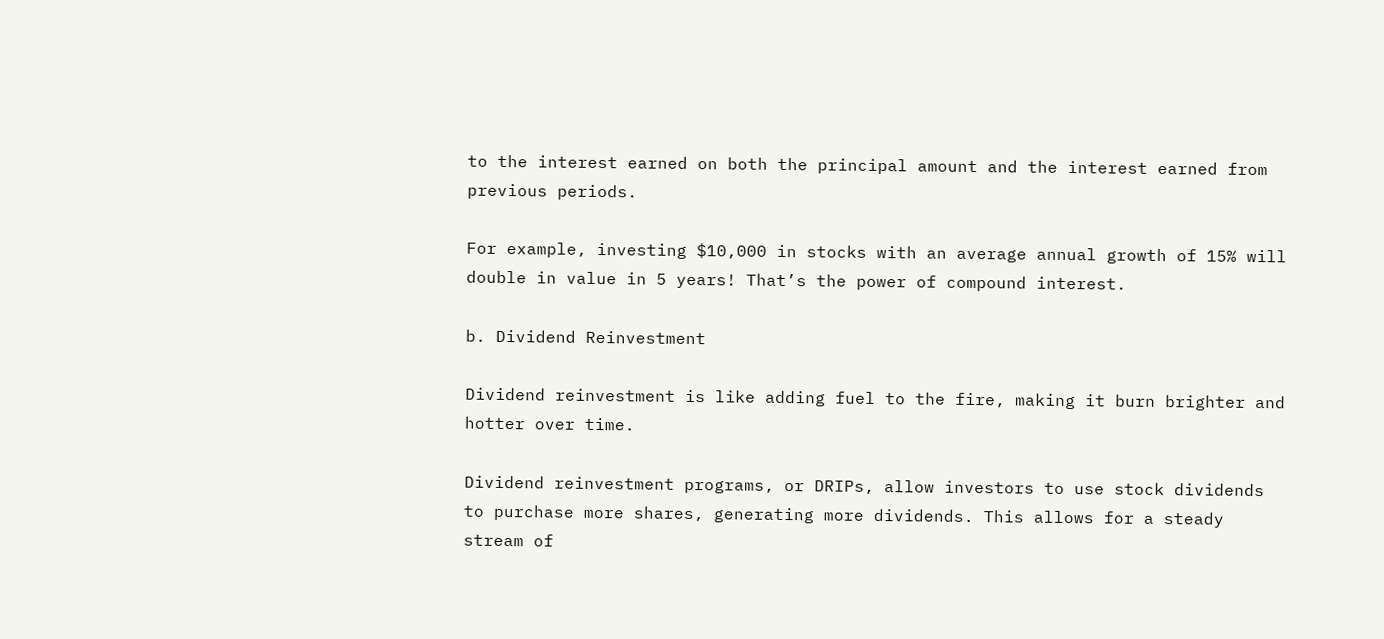to the interest earned on both the principal amount and the interest earned from previous periods.

For example, investing $10,000 in stocks with an average annual growth of 15% will double in value in 5 years! That’s the power of compound interest.

b. Dividend Reinvestment

Dividend reinvestment is like adding fuel to the fire, making it burn brighter and hotter over time.

Dividend reinvestment programs, or DRIPs, allow investors to use stock dividends to purchase more shares, generating more dividends. This allows for a steady stream of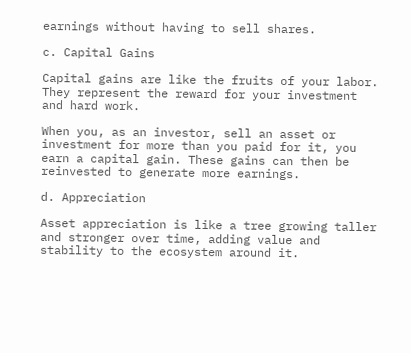earnings without having to sell shares.

c. Capital Gains

Capital gains are like the fruits of your labor. They represent the reward for your investment and hard work.

When you, as an investor, sell an asset or investment for more than you paid for it, you earn a capital gain. These gains can then be reinvested to generate more earnings.

d. Appreciation

Asset appreciation is like a tree growing taller and stronger over time, adding value and stability to the ecosystem around it.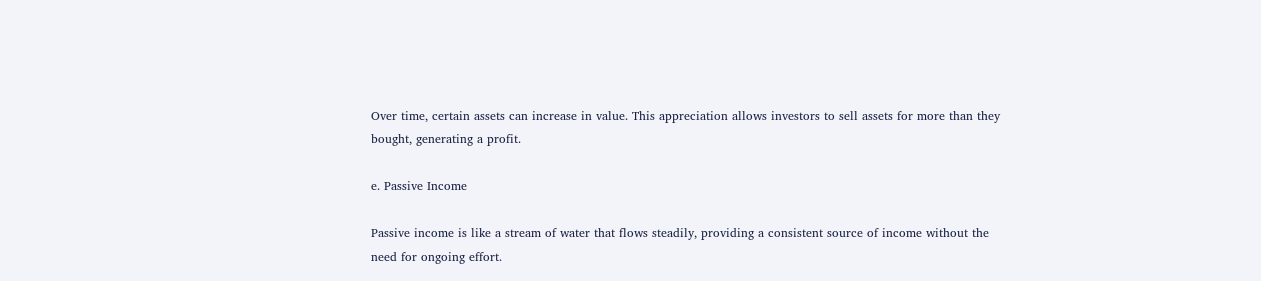Over time, certain assets can increase in value. This appreciation allows investors to sell assets for more than they bought, generating a profit.

e. Passive Income

Passive income is like a stream of water that flows steadily, providing a consistent source of income without the need for ongoing effort.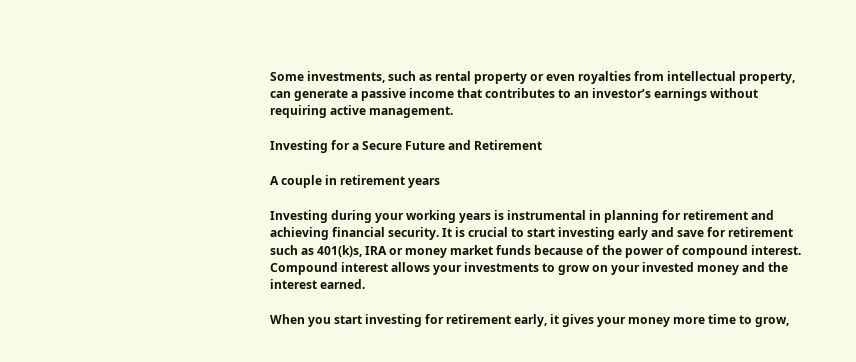Some investments, such as rental property or even royalties from intellectual property, can generate a passive income that contributes to an investor’s earnings without requiring active management.

Investing for a Secure Future and Retirement

A couple in retirement years

Investing during your working years is instrumental in planning for retirement and achieving financial security. It is crucial to start investing early and save for retirement such as 401(k)s, IRA or money market funds because of the power of compound interest. Compound interest allows your investments to grow on your invested money and the interest earned.

When you start investing for retirement early, it gives your money more time to grow,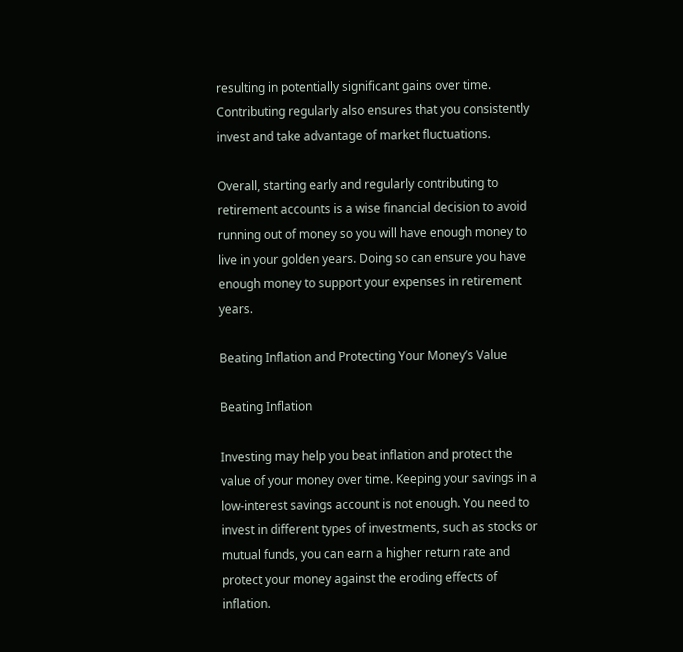resulting in potentially significant gains over time. Contributing regularly also ensures that you consistently invest and take advantage of market fluctuations.

Overall, starting early and regularly contributing to retirement accounts is a wise financial decision to avoid running out of money so you will have enough money to live in your golden years. Doing so can ensure you have enough money to support your expenses in retirement years.

Beating Inflation and Protecting Your Money’s Value

Beating Inflation

Investing may help you beat inflation and protect the value of your money over time. Keeping your savings in a low-interest savings account is not enough. You need to invest in different types of investments, such as stocks or mutual funds, you can earn a higher return rate and protect your money against the eroding effects of inflation.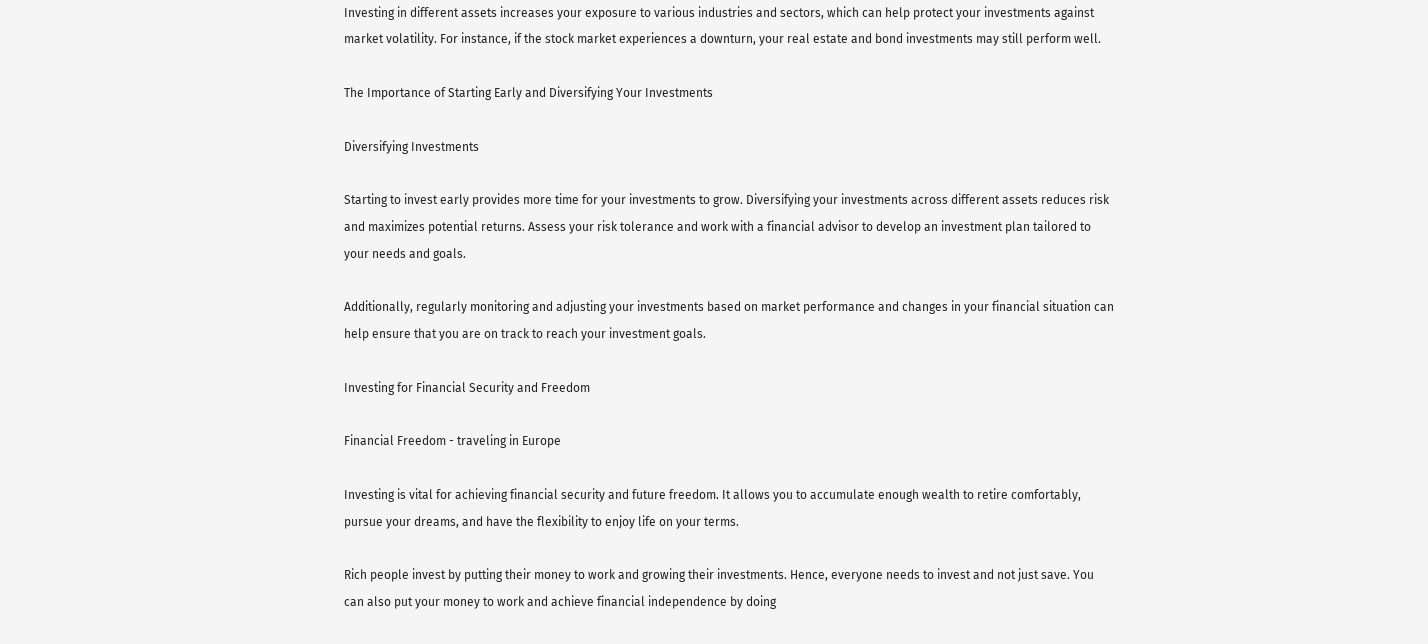Investing in different assets increases your exposure to various industries and sectors, which can help protect your investments against market volatility. For instance, if the stock market experiences a downturn, your real estate and bond investments may still perform well.

The Importance of Starting Early and Diversifying Your Investments

Diversifying Investments

Starting to invest early provides more time for your investments to grow. Diversifying your investments across different assets reduces risk and maximizes potential returns. Assess your risk tolerance and work with a financial advisor to develop an investment plan tailored to your needs and goals.

Additionally, regularly monitoring and adjusting your investments based on market performance and changes in your financial situation can help ensure that you are on track to reach your investment goals.

Investing for Financial Security and Freedom

Financial Freedom - traveling in Europe

Investing is vital for achieving financial security and future freedom. It allows you to accumulate enough wealth to retire comfortably, pursue your dreams, and have the flexibility to enjoy life on your terms.

Rich people invest by putting their money to work and growing their investments. Hence, everyone needs to invest and not just save. You can also put your money to work and achieve financial independence by doing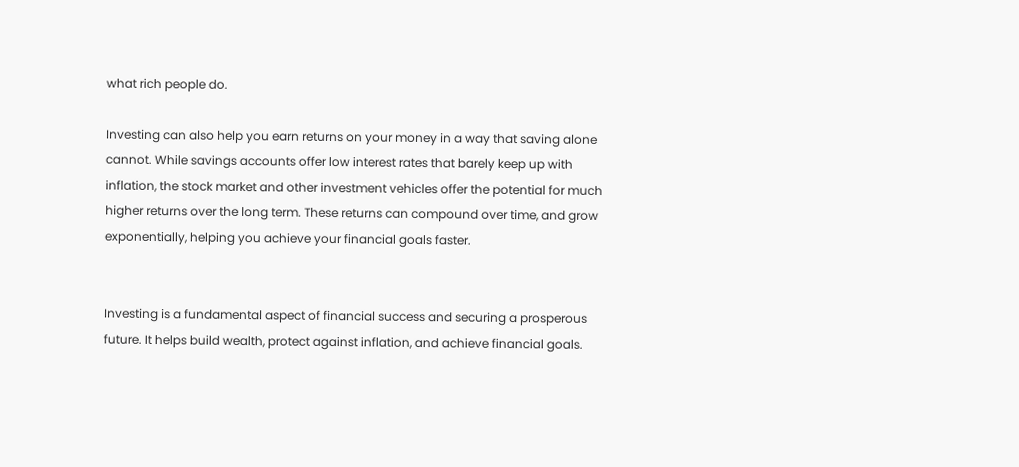what rich people do.

Investing can also help you earn returns on your money in a way that saving alone cannot. While savings accounts offer low interest rates that barely keep up with inflation, the stock market and other investment vehicles offer the potential for much higher returns over the long term. These returns can compound over time, and grow exponentially, helping you achieve your financial goals faster.


Investing is a fundamental aspect of financial success and securing a prosperous future. It helps build wealth, protect against inflation, and achieve financial goals.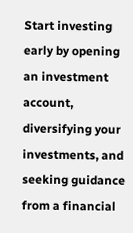Start investing early by opening an investment account, diversifying your investments, and seeking guidance from a financial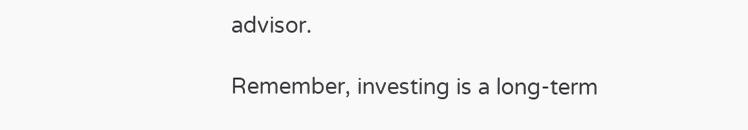advisor.

Remember, investing is a long-term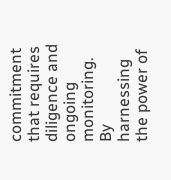commitment that requires diligence and ongoing monitoring. By harnessing the power of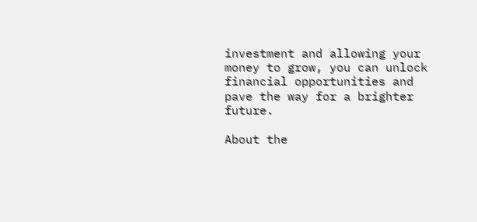investment and allowing your money to grow, you can unlock financial opportunities and pave the way for a brighter future.

About the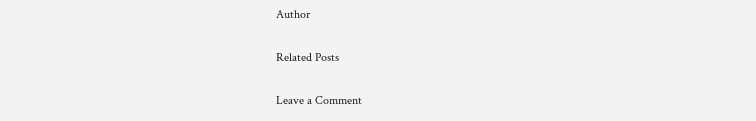Author

Related Posts

Leave a Comment